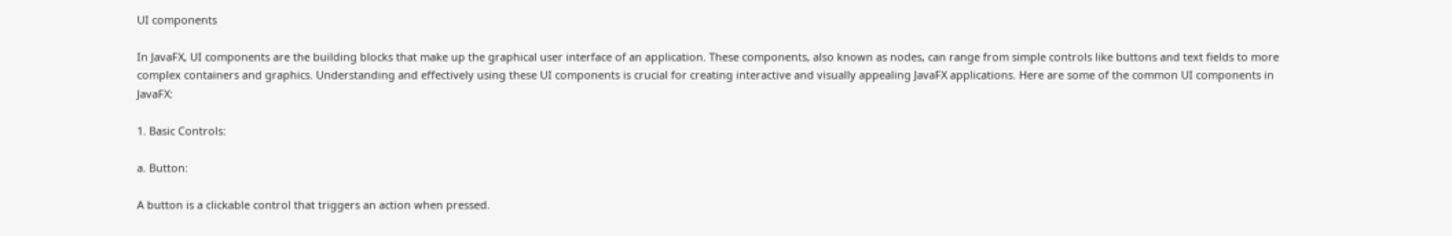UI components

In JavaFX, UI components are the building blocks that make up the graphical user interface of an application. These components, also known as nodes, can range from simple controls like buttons and text fields to more complex containers and graphics. Understanding and effectively using these UI components is crucial for creating interactive and visually appealing JavaFX applications. Here are some of the common UI components in JavaFX:

1. Basic Controls:

a. Button:

A button is a clickable control that triggers an action when pressed.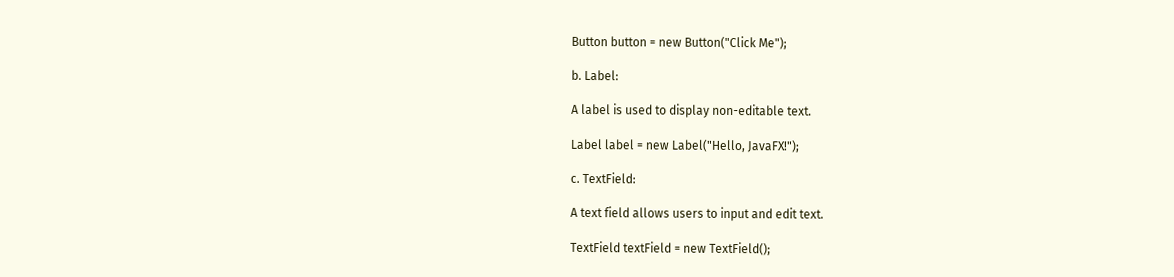Button button = new Button("Click Me");

b. Label:

A label is used to display non-editable text.

Label label = new Label("Hello, JavaFX!");

c. TextField:

A text field allows users to input and edit text.

TextField textField = new TextField();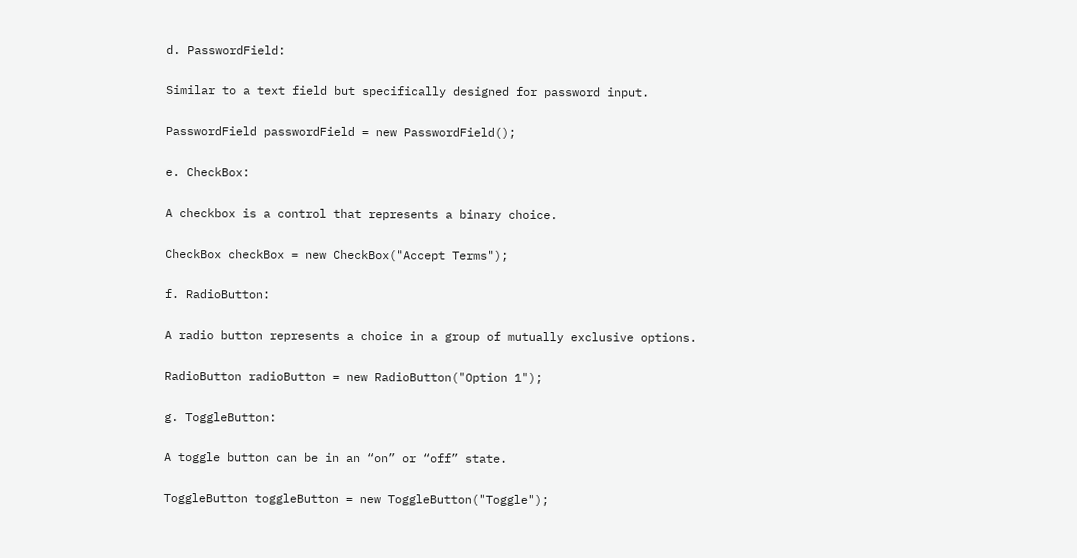d. PasswordField:

Similar to a text field but specifically designed for password input.

PasswordField passwordField = new PasswordField();

e. CheckBox:

A checkbox is a control that represents a binary choice.

CheckBox checkBox = new CheckBox("Accept Terms");

f. RadioButton:

A radio button represents a choice in a group of mutually exclusive options.

RadioButton radioButton = new RadioButton("Option 1");

g. ToggleButton:

A toggle button can be in an “on” or “off” state.

ToggleButton toggleButton = new ToggleButton("Toggle");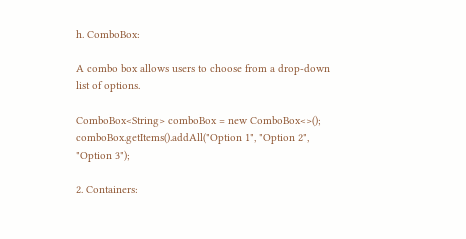h. ComboBox:

A combo box allows users to choose from a drop-down list of options.

ComboBox<String> comboBox = new ComboBox<>();
comboBox.getItems().addAll("Option 1", "Option 2", "Option 3");

2. Containers: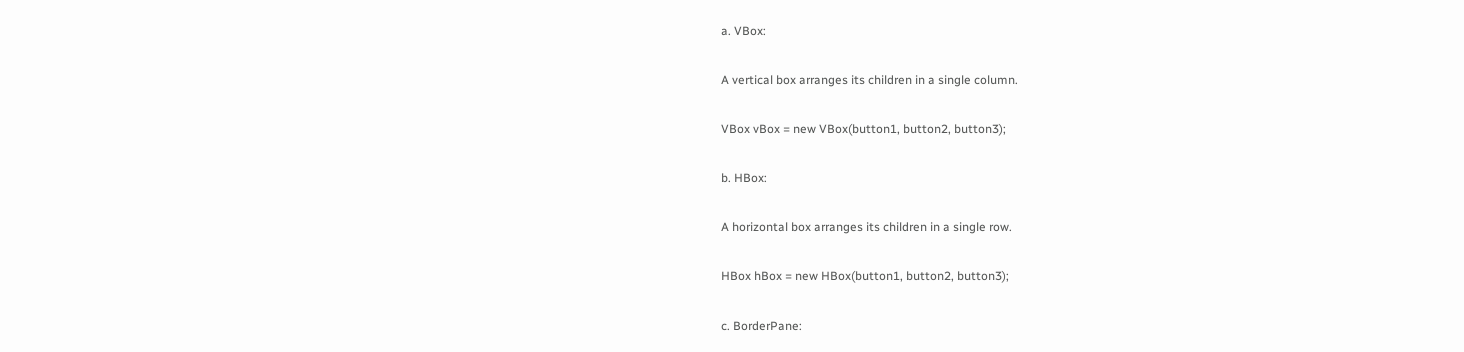a. VBox:

A vertical box arranges its children in a single column.

VBox vBox = new VBox(button1, button2, button3);

b. HBox:

A horizontal box arranges its children in a single row.

HBox hBox = new HBox(button1, button2, button3);

c. BorderPane: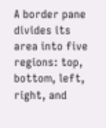A border pane divides its area into five regions: top, bottom, left, right, and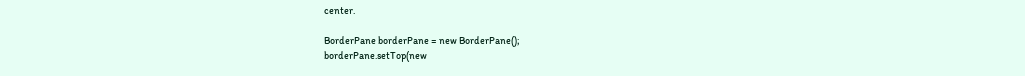center.

BorderPane borderPane = new BorderPane();
borderPane.setTop(new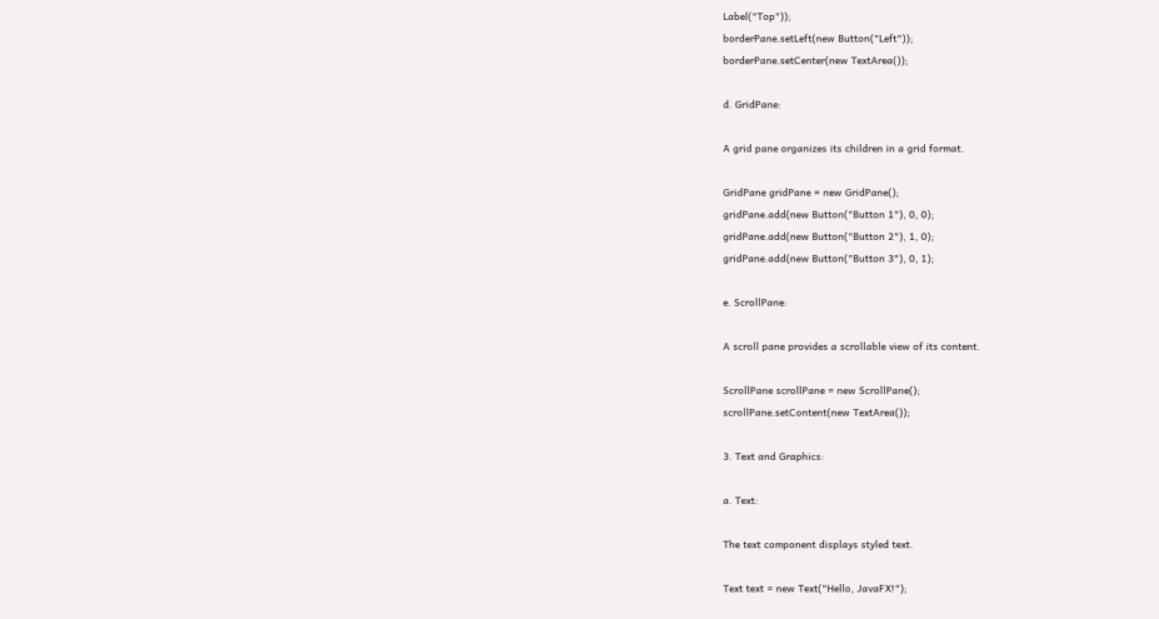Label("Top"));
borderPane.setLeft(new Button("Left"));
borderPane.setCenter(new TextArea());

d. GridPane:

A grid pane organizes its children in a grid format.

GridPane gridPane = new GridPane();
gridPane.add(new Button("Button 1"), 0, 0);
gridPane.add(new Button("Button 2"), 1, 0);
gridPane.add(new Button("Button 3"), 0, 1);

e. ScrollPane:

A scroll pane provides a scrollable view of its content.

ScrollPane scrollPane = new ScrollPane();
scrollPane.setContent(new TextArea());

3. Text and Graphics:

a. Text:

The text component displays styled text.

Text text = new Text("Hello, JavaFX!");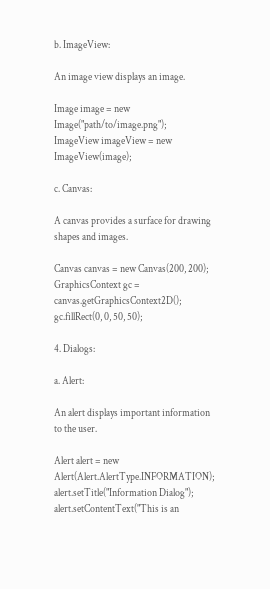b. ImageView:

An image view displays an image.

Image image = new Image("path/to/image.png");
ImageView imageView = new ImageView(image);

c. Canvas:

A canvas provides a surface for drawing shapes and images.

Canvas canvas = new Canvas(200, 200);
GraphicsContext gc = canvas.getGraphicsContext2D();
gc.fillRect(0, 0, 50, 50);

4. Dialogs:

a. Alert:

An alert displays important information to the user.

Alert alert = new Alert(Alert.AlertType.INFORMATION);
alert.setTitle("Information Dialog");
alert.setContentText("This is an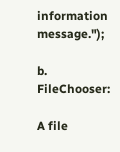information message.");

b. FileChooser:

A file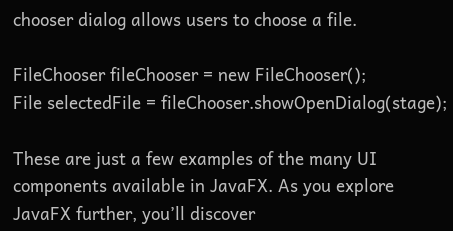chooser dialog allows users to choose a file.

FileChooser fileChooser = new FileChooser();
File selectedFile = fileChooser.showOpenDialog(stage);

These are just a few examples of the many UI components available in JavaFX. As you explore JavaFX further, you’ll discover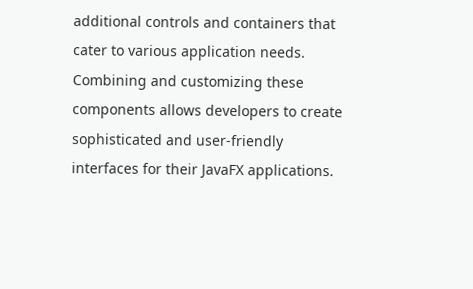additional controls and containers that cater to various application needs. Combining and customizing these components allows developers to create sophisticated and user-friendly interfaces for their JavaFX applications.